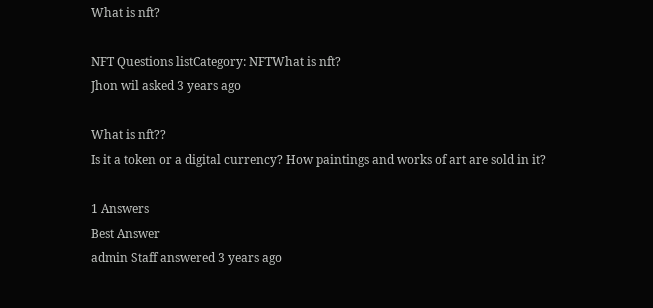What is nft?

NFT Questions listCategory: NFTWhat is nft?
Jhon wil asked 3 years ago

What is nft??
Is it a token or a digital currency? How paintings and works of art are sold in it?

1 Answers
Best Answer
admin Staff answered 3 years ago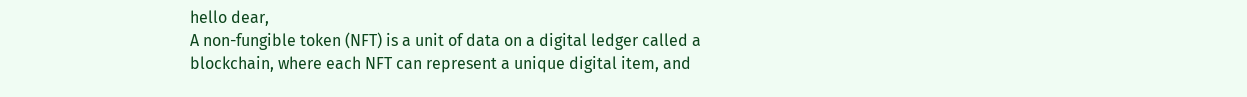hello dear,
A non-fungible token (NFT) is a unit of data on a digital ledger called a blockchain, where each NFT can represent a unique digital item, and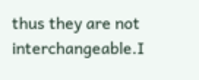thus they are not interchangeable.I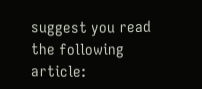suggest you read the following article: